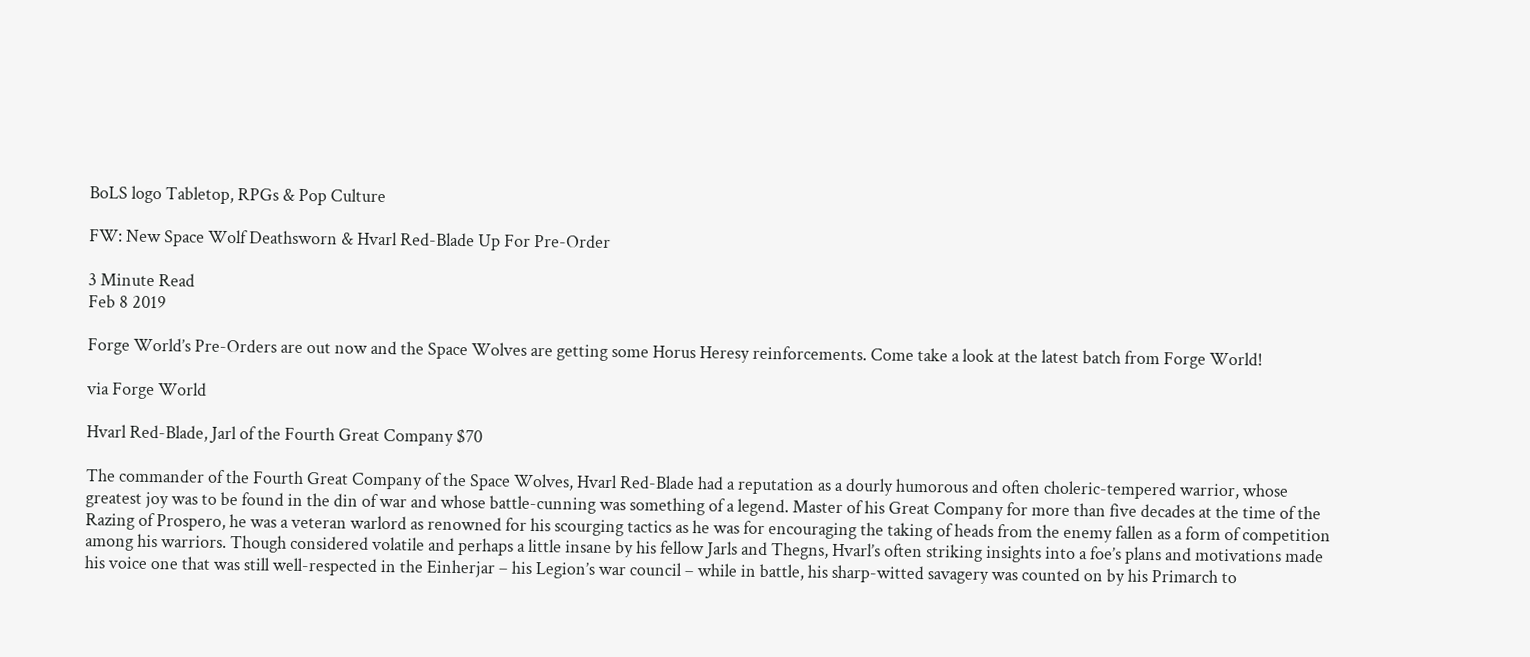BoLS logo Tabletop, RPGs & Pop Culture

FW: New Space Wolf Deathsworn & Hvarl Red-Blade Up For Pre-Order

3 Minute Read
Feb 8 2019

Forge World’s Pre-Orders are out now and the Space Wolves are getting some Horus Heresy reinforcements. Come take a look at the latest batch from Forge World!

via Forge World

Hvarl Red-Blade, Jarl of the Fourth Great Company $70

The commander of the Fourth Great Company of the Space Wolves, Hvarl Red-Blade had a reputation as a dourly humorous and often choleric-tempered warrior, whose greatest joy was to be found in the din of war and whose battle-cunning was something of a legend. Master of his Great Company for more than five decades at the time of the Razing of Prospero, he was a veteran warlord as renowned for his scourging tactics as he was for encouraging the taking of heads from the enemy fallen as a form of competition among his warriors. Though considered volatile and perhaps a little insane by his fellow Jarls and Thegns, Hvarl’s often striking insights into a foe’s plans and motivations made his voice one that was still well-respected in the Einherjar – his Legion’s war council – while in battle, his sharp-witted savagery was counted on by his Primarch to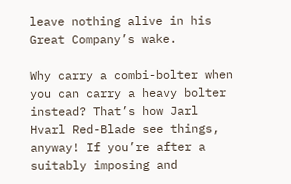leave nothing alive in his Great Company’s wake.

Why carry a combi-bolter when you can carry a heavy bolter instead? That’s how Jarl Hvarl Red-Blade see things, anyway! If you’re after a suitably imposing and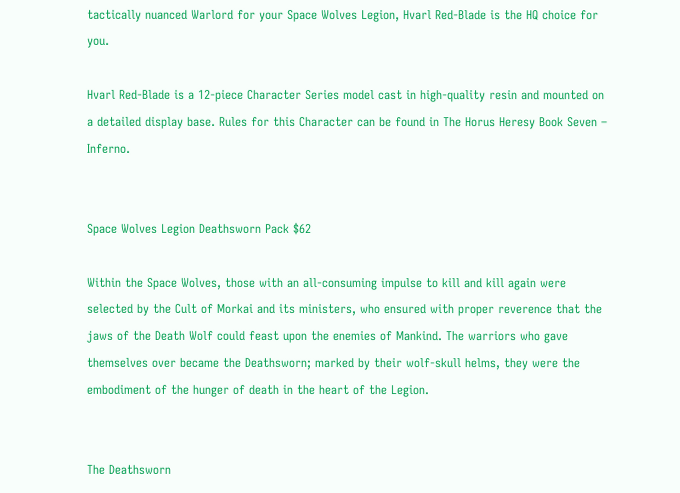tactically nuanced Warlord for your Space Wolves Legion, Hvarl Red-Blade is the HQ choice for you.

Hvarl Red-Blade is a 12-piece Character Series model cast in high-quality resin and mounted on a detailed display base. Rules for this Character can be found in The Horus Heresy Book Seven – Inferno.


Space Wolves Legion Deathsworn Pack $62

Within the Space Wolves, those with an all-consuming impulse to kill and kill again were selected by the Cult of Morkai and its ministers, who ensured with proper reverence that the jaws of the Death Wolf could feast upon the enemies of Mankind. The warriors who gave themselves over became the Deathsworn; marked by their wolf-skull helms, they were the embodiment of the hunger of death in the heart of the Legion.


The Deathsworn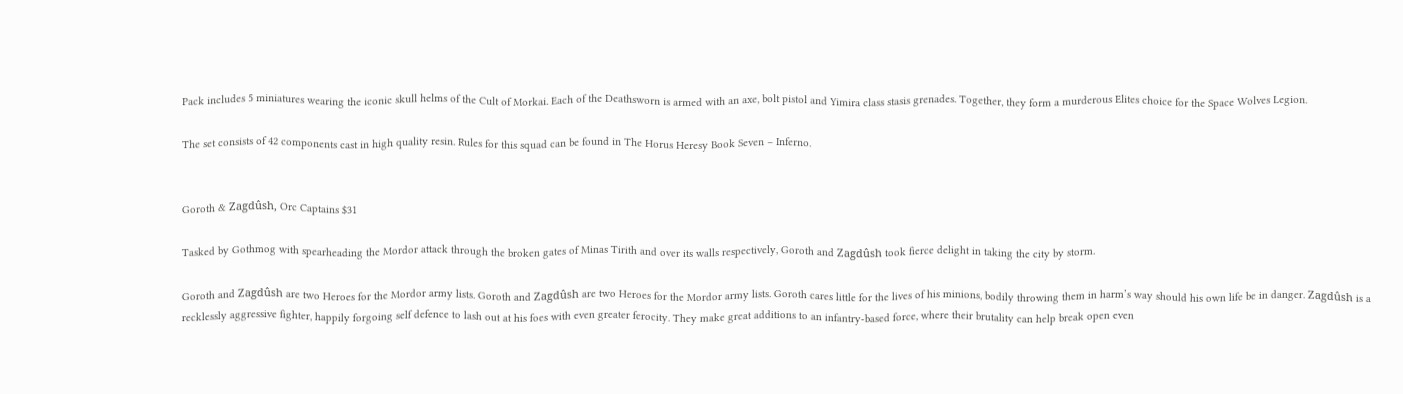Pack includes 5 miniatures wearing the iconic skull helms of the Cult of Morkai. Each of the Deathsworn is armed with an axe, bolt pistol and Yimira class stasis grenades. Together, they form a murderous Elites choice for the Space Wolves Legion.

The set consists of 42 components cast in high quality resin. Rules for this squad can be found in The Horus Heresy Book Seven – Inferno.


Goroth & Zagdûsh, Orc Captains $31

Tasked by Gothmog with spearheading the Mordor attack through the broken gates of Minas Tirith and over its walls respectively, Goroth and Zagdûsh took fierce delight in taking the city by storm.

Goroth and Zagdûsh are two Heroes for the Mordor army lists. Goroth and Zagdûsh are two Heroes for the Mordor army lists. Goroth cares little for the lives of his minions, bodily throwing them in harm’s way should his own life be in danger. Zagdûsh is a recklessly aggressive fighter, happily forgoing self defence to lash out at his foes with even greater ferocity. They make great additions to an infantry-based force, where their brutality can help break open even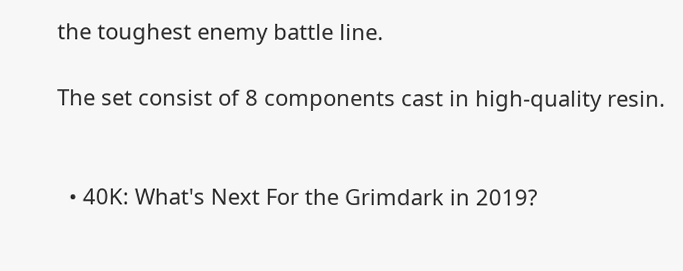the toughest enemy battle line.

The set consist of 8 components cast in high-quality resin.


  • 40K: What's Next For the Grimdark in 2019?